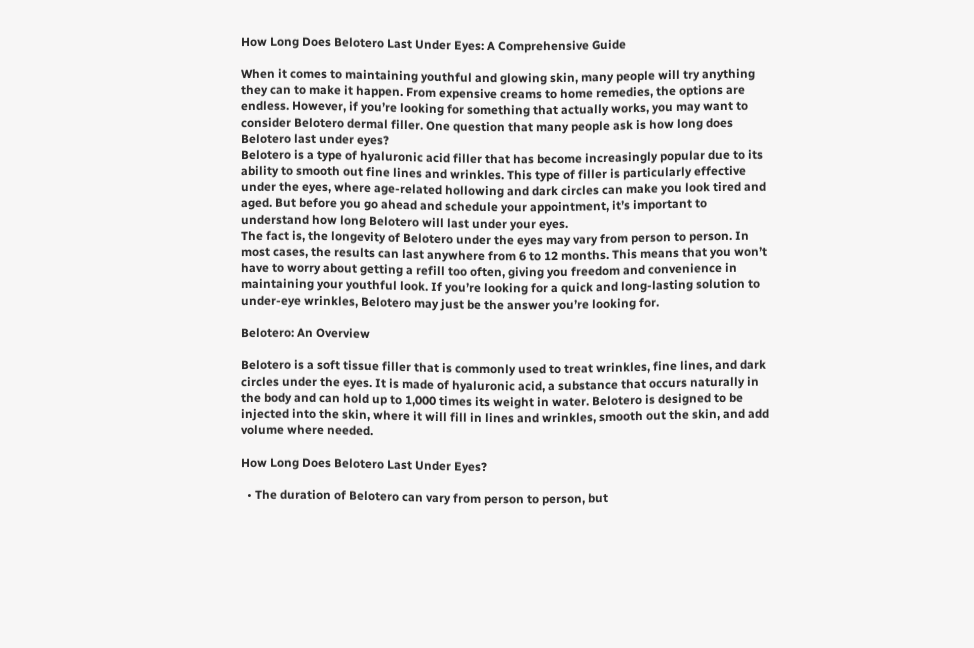How Long Does Belotero Last Under Eyes: A Comprehensive Guide

When it comes to maintaining youthful and glowing skin, many people will try anything they can to make it happen. From expensive creams to home remedies, the options are endless. However, if you’re looking for something that actually works, you may want to consider Belotero dermal filler. One question that many people ask is how long does Belotero last under eyes?
Belotero is a type of hyaluronic acid filler that has become increasingly popular due to its ability to smooth out fine lines and wrinkles. This type of filler is particularly effective under the eyes, where age-related hollowing and dark circles can make you look tired and aged. But before you go ahead and schedule your appointment, it’s important to understand how long Belotero will last under your eyes.
The fact is, the longevity of Belotero under the eyes may vary from person to person. In most cases, the results can last anywhere from 6 to 12 months. This means that you won’t have to worry about getting a refill too often, giving you freedom and convenience in maintaining your youthful look. If you’re looking for a quick and long-lasting solution to under-eye wrinkles, Belotero may just be the answer you’re looking for.

Belotero: An Overview

Belotero is a soft tissue filler that is commonly used to treat wrinkles, fine lines, and dark circles under the eyes. It is made of hyaluronic acid, a substance that occurs naturally in the body and can hold up to 1,000 times its weight in water. Belotero is designed to be injected into the skin, where it will fill in lines and wrinkles, smooth out the skin, and add volume where needed.

How Long Does Belotero Last Under Eyes?

  • The duration of Belotero can vary from person to person, but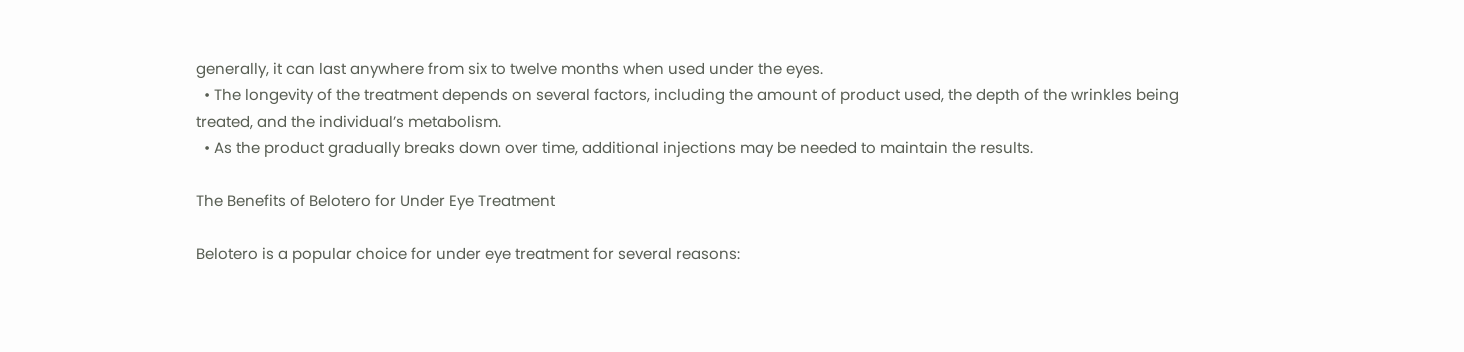generally, it can last anywhere from six to twelve months when used under the eyes.
  • The longevity of the treatment depends on several factors, including the amount of product used, the depth of the wrinkles being treated, and the individual’s metabolism.
  • As the product gradually breaks down over time, additional injections may be needed to maintain the results.

The Benefits of Belotero for Under Eye Treatment

Belotero is a popular choice for under eye treatment for several reasons: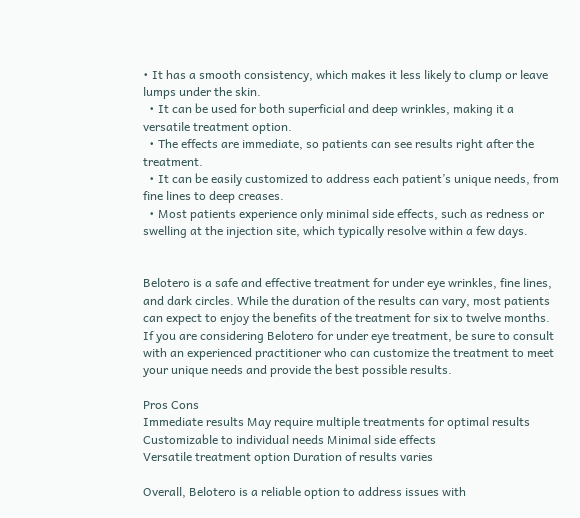• It has a smooth consistency, which makes it less likely to clump or leave lumps under the skin.
  • It can be used for both superficial and deep wrinkles, making it a versatile treatment option.
  • The effects are immediate, so patients can see results right after the treatment.
  • It can be easily customized to address each patient’s unique needs, from fine lines to deep creases.
  • Most patients experience only minimal side effects, such as redness or swelling at the injection site, which typically resolve within a few days.


Belotero is a safe and effective treatment for under eye wrinkles, fine lines, and dark circles. While the duration of the results can vary, most patients can expect to enjoy the benefits of the treatment for six to twelve months. If you are considering Belotero for under eye treatment, be sure to consult with an experienced practitioner who can customize the treatment to meet your unique needs and provide the best possible results.

Pros Cons
Immediate results May require multiple treatments for optimal results
Customizable to individual needs Minimal side effects
Versatile treatment option Duration of results varies

Overall, Belotero is a reliable option to address issues with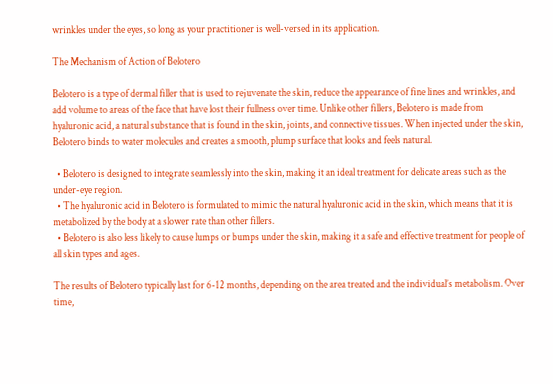wrinkles under the eyes, so long as your practitioner is well-versed in its application.

The Mechanism of Action of Belotero

Belotero is a type of dermal filler that is used to rejuvenate the skin, reduce the appearance of fine lines and wrinkles, and add volume to areas of the face that have lost their fullness over time. Unlike other fillers, Belotero is made from hyaluronic acid, a natural substance that is found in the skin, joints, and connective tissues. When injected under the skin, Belotero binds to water molecules and creates a smooth, plump surface that looks and feels natural.

  • Belotero is designed to integrate seamlessly into the skin, making it an ideal treatment for delicate areas such as the under-eye region.
  • The hyaluronic acid in Belotero is formulated to mimic the natural hyaluronic acid in the skin, which means that it is metabolized by the body at a slower rate than other fillers.
  • Belotero is also less likely to cause lumps or bumps under the skin, making it a safe and effective treatment for people of all skin types and ages.

The results of Belotero typically last for 6-12 months, depending on the area treated and the individual’s metabolism. Over time,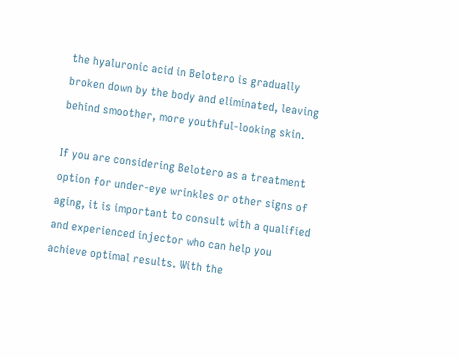the hyaluronic acid in Belotero is gradually broken down by the body and eliminated, leaving behind smoother, more youthful-looking skin.

If you are considering Belotero as a treatment option for under-eye wrinkles or other signs of aging, it is important to consult with a qualified and experienced injector who can help you achieve optimal results. With the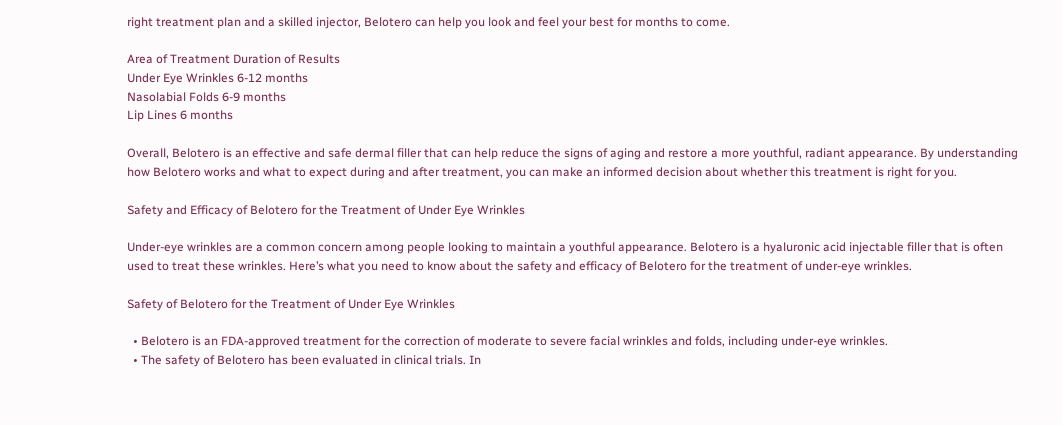right treatment plan and a skilled injector, Belotero can help you look and feel your best for months to come.

Area of Treatment Duration of Results
Under Eye Wrinkles 6-12 months
Nasolabial Folds 6-9 months
Lip Lines 6 months

Overall, Belotero is an effective and safe dermal filler that can help reduce the signs of aging and restore a more youthful, radiant appearance. By understanding how Belotero works and what to expect during and after treatment, you can make an informed decision about whether this treatment is right for you.

Safety and Efficacy of Belotero for the Treatment of Under Eye Wrinkles

Under-eye wrinkles are a common concern among people looking to maintain a youthful appearance. Belotero is a hyaluronic acid injectable filler that is often used to treat these wrinkles. Here’s what you need to know about the safety and efficacy of Belotero for the treatment of under-eye wrinkles.

Safety of Belotero for the Treatment of Under Eye Wrinkles

  • Belotero is an FDA-approved treatment for the correction of moderate to severe facial wrinkles and folds, including under-eye wrinkles.
  • The safety of Belotero has been evaluated in clinical trials. In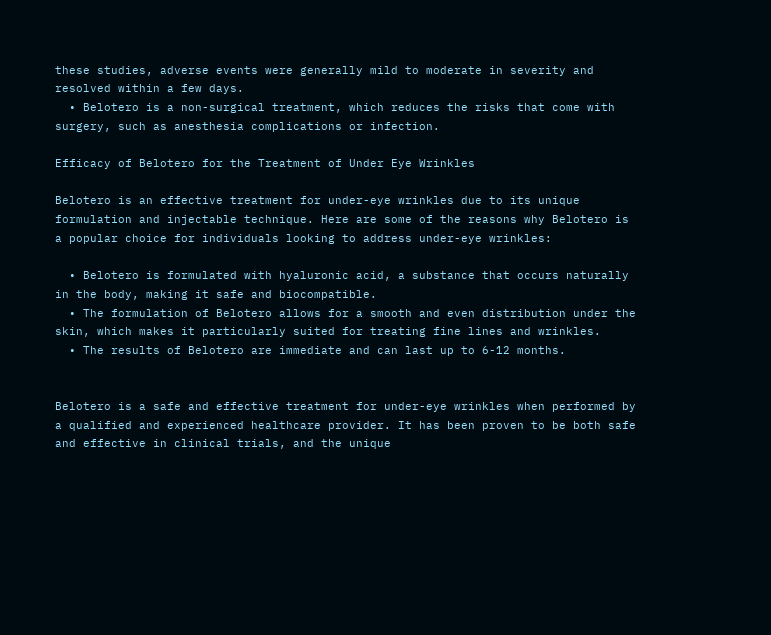these studies, adverse events were generally mild to moderate in severity and resolved within a few days.
  • Belotero is a non-surgical treatment, which reduces the risks that come with surgery, such as anesthesia complications or infection.

Efficacy of Belotero for the Treatment of Under Eye Wrinkles

Belotero is an effective treatment for under-eye wrinkles due to its unique formulation and injectable technique. Here are some of the reasons why Belotero is a popular choice for individuals looking to address under-eye wrinkles:

  • Belotero is formulated with hyaluronic acid, a substance that occurs naturally in the body, making it safe and biocompatible.
  • The formulation of Belotero allows for a smooth and even distribution under the skin, which makes it particularly suited for treating fine lines and wrinkles.
  • The results of Belotero are immediate and can last up to 6-12 months.


Belotero is a safe and effective treatment for under-eye wrinkles when performed by a qualified and experienced healthcare provider. It has been proven to be both safe and effective in clinical trials, and the unique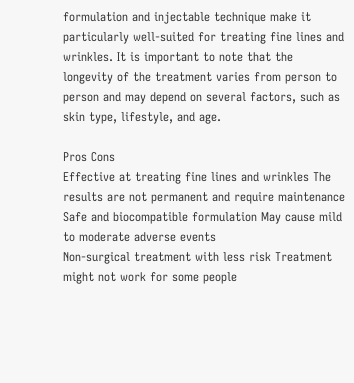formulation and injectable technique make it particularly well-suited for treating fine lines and wrinkles. It is important to note that the longevity of the treatment varies from person to person and may depend on several factors, such as skin type, lifestyle, and age.

Pros Cons
Effective at treating fine lines and wrinkles The results are not permanent and require maintenance
Safe and biocompatible formulation May cause mild to moderate adverse events
Non-surgical treatment with less risk Treatment might not work for some people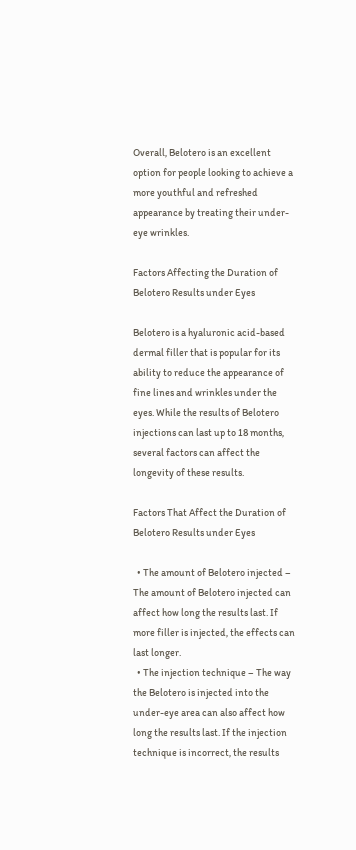Overall, Belotero is an excellent option for people looking to achieve a more youthful and refreshed appearance by treating their under-eye wrinkles.

Factors Affecting the Duration of Belotero Results under Eyes

Belotero is a hyaluronic acid-based dermal filler that is popular for its ability to reduce the appearance of fine lines and wrinkles under the eyes. While the results of Belotero injections can last up to 18 months, several factors can affect the longevity of these results.

Factors That Affect the Duration of Belotero Results under Eyes

  • The amount of Belotero injected – The amount of Belotero injected can affect how long the results last. If more filler is injected, the effects can last longer.
  • The injection technique – The way the Belotero is injected into the under-eye area can also affect how long the results last. If the injection technique is incorrect, the results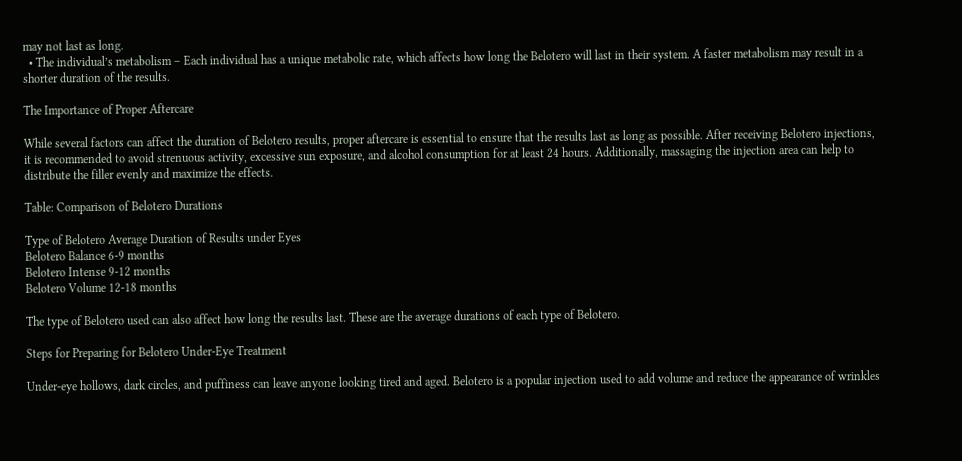may not last as long.
  • The individual’s metabolism – Each individual has a unique metabolic rate, which affects how long the Belotero will last in their system. A faster metabolism may result in a shorter duration of the results.

The Importance of Proper Aftercare

While several factors can affect the duration of Belotero results, proper aftercare is essential to ensure that the results last as long as possible. After receiving Belotero injections, it is recommended to avoid strenuous activity, excessive sun exposure, and alcohol consumption for at least 24 hours. Additionally, massaging the injection area can help to distribute the filler evenly and maximize the effects.

Table: Comparison of Belotero Durations

Type of Belotero Average Duration of Results under Eyes
Belotero Balance 6-9 months
Belotero Intense 9-12 months
Belotero Volume 12-18 months

The type of Belotero used can also affect how long the results last. These are the average durations of each type of Belotero.

Steps for Preparing for Belotero Under-Eye Treatment

Under-eye hollows, dark circles, and puffiness can leave anyone looking tired and aged. Belotero is a popular injection used to add volume and reduce the appearance of wrinkles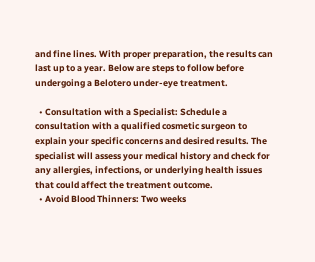and fine lines. With proper preparation, the results can last up to a year. Below are steps to follow before undergoing a Belotero under-eye treatment.

  • Consultation with a Specialist: Schedule a consultation with a qualified cosmetic surgeon to explain your specific concerns and desired results. The specialist will assess your medical history and check for any allergies, infections, or underlying health issues that could affect the treatment outcome.
  • Avoid Blood Thinners: Two weeks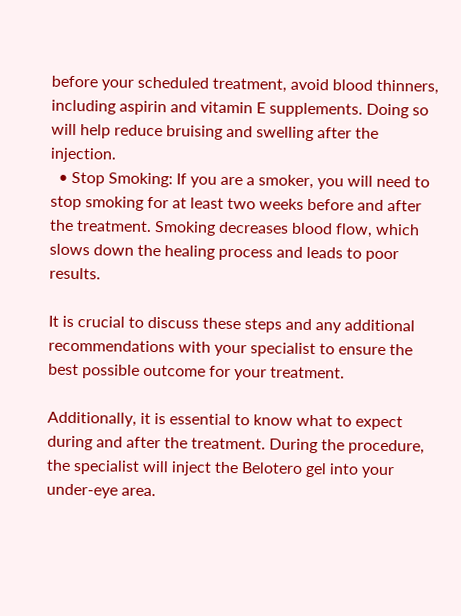before your scheduled treatment, avoid blood thinners, including aspirin and vitamin E supplements. Doing so will help reduce bruising and swelling after the injection.
  • Stop Smoking: If you are a smoker, you will need to stop smoking for at least two weeks before and after the treatment. Smoking decreases blood flow, which slows down the healing process and leads to poor results.

It is crucial to discuss these steps and any additional recommendations with your specialist to ensure the best possible outcome for your treatment.

Additionally, it is essential to know what to expect during and after the treatment. During the procedure, the specialist will inject the Belotero gel into your under-eye area.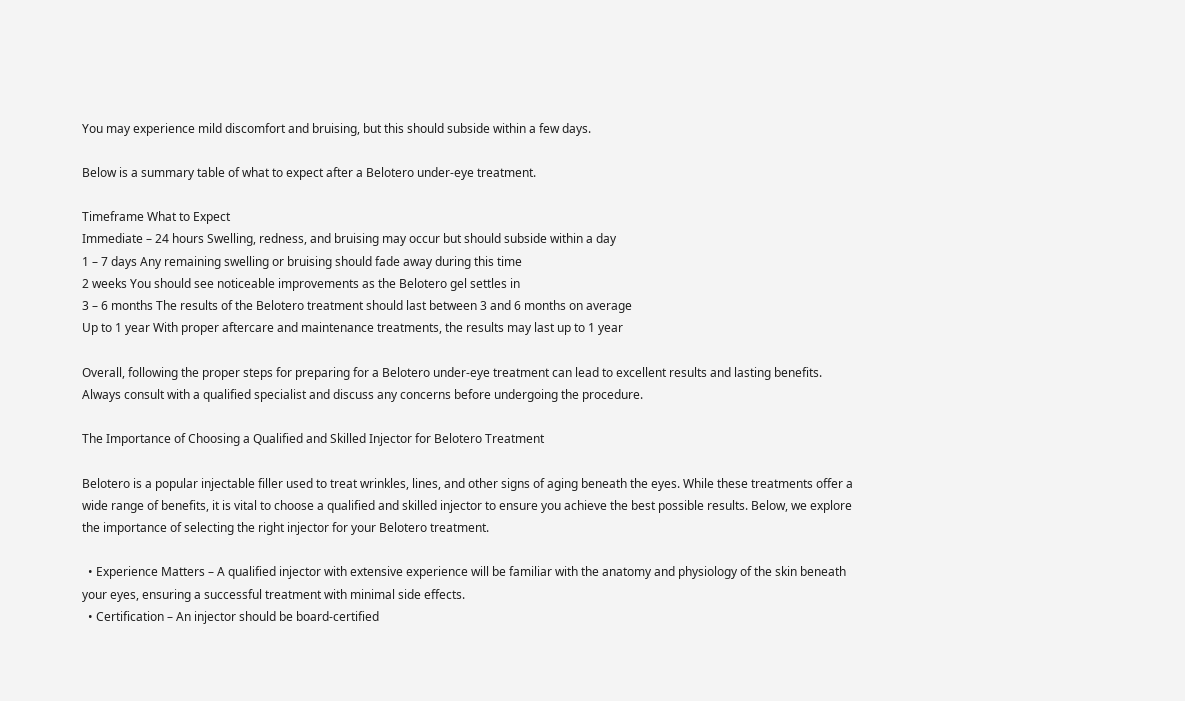You may experience mild discomfort and bruising, but this should subside within a few days.

Below is a summary table of what to expect after a Belotero under-eye treatment.

Timeframe What to Expect
Immediate – 24 hours Swelling, redness, and bruising may occur but should subside within a day
1 – 7 days Any remaining swelling or bruising should fade away during this time
2 weeks You should see noticeable improvements as the Belotero gel settles in
3 – 6 months The results of the Belotero treatment should last between 3 and 6 months on average
Up to 1 year With proper aftercare and maintenance treatments, the results may last up to 1 year

Overall, following the proper steps for preparing for a Belotero under-eye treatment can lead to excellent results and lasting benefits. Always consult with a qualified specialist and discuss any concerns before undergoing the procedure.

The Importance of Choosing a Qualified and Skilled Injector for Belotero Treatment

Belotero is a popular injectable filler used to treat wrinkles, lines, and other signs of aging beneath the eyes. While these treatments offer a wide range of benefits, it is vital to choose a qualified and skilled injector to ensure you achieve the best possible results. Below, we explore the importance of selecting the right injector for your Belotero treatment.

  • Experience Matters – A qualified injector with extensive experience will be familiar with the anatomy and physiology of the skin beneath your eyes, ensuring a successful treatment with minimal side effects.
  • Certification – An injector should be board-certified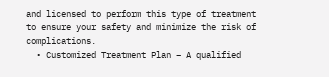and licensed to perform this type of treatment to ensure your safety and minimize the risk of complications.
  • Customized Treatment Plan – A qualified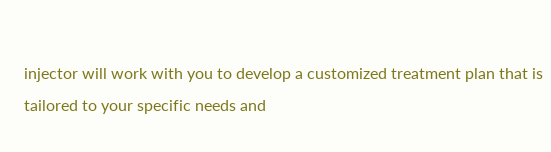injector will work with you to develop a customized treatment plan that is tailored to your specific needs and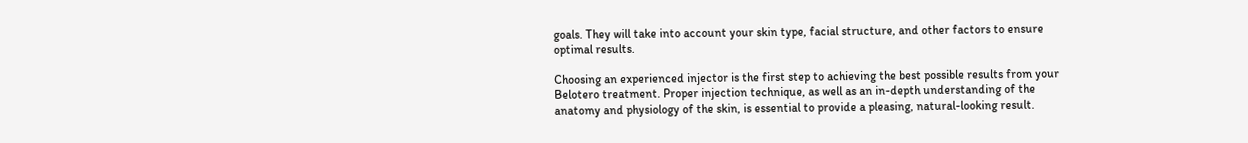goals. They will take into account your skin type, facial structure, and other factors to ensure optimal results.

Choosing an experienced injector is the first step to achieving the best possible results from your Belotero treatment. Proper injection technique, as well as an in-depth understanding of the anatomy and physiology of the skin, is essential to provide a pleasing, natural-looking result.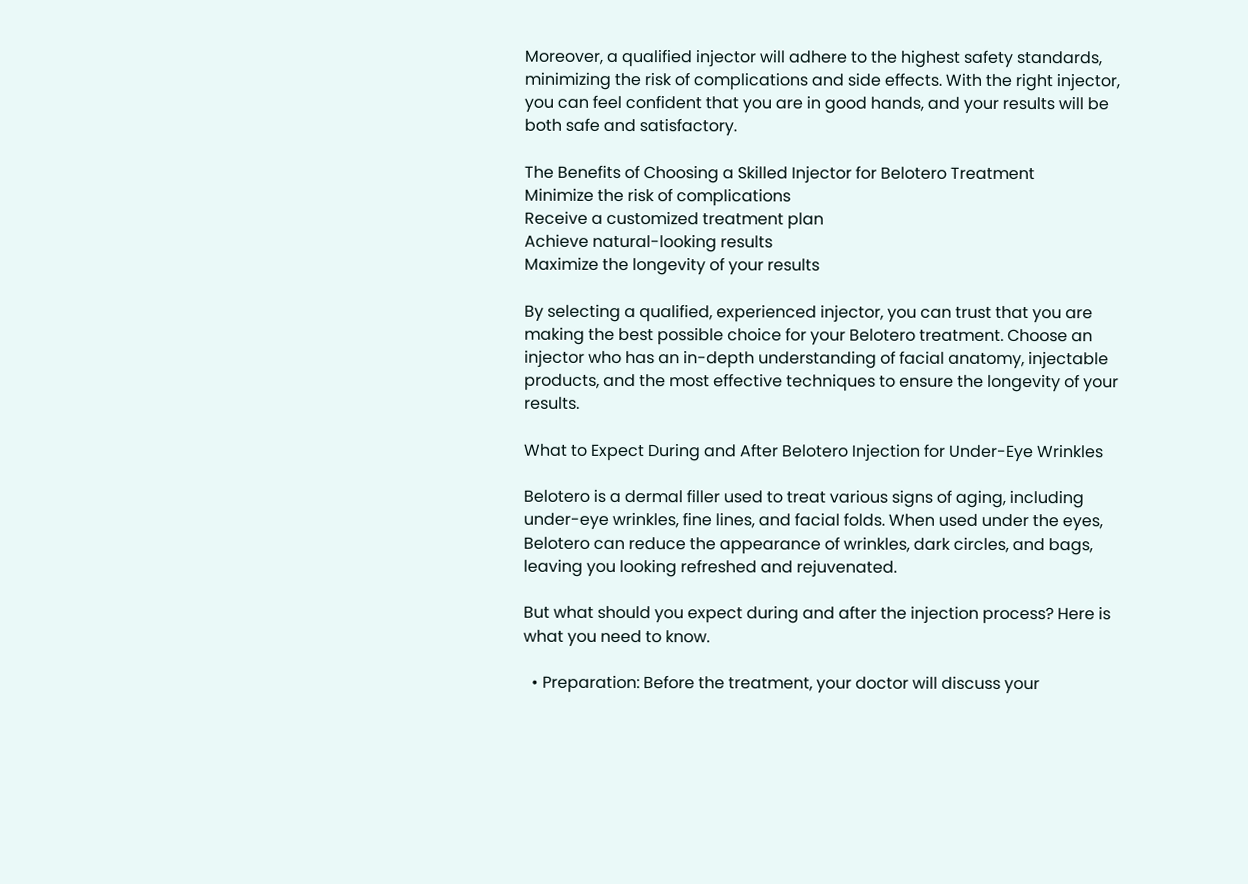Moreover, a qualified injector will adhere to the highest safety standards, minimizing the risk of complications and side effects. With the right injector, you can feel confident that you are in good hands, and your results will be both safe and satisfactory.

The Benefits of Choosing a Skilled Injector for Belotero Treatment
Minimize the risk of complications
Receive a customized treatment plan
Achieve natural-looking results
Maximize the longevity of your results

By selecting a qualified, experienced injector, you can trust that you are making the best possible choice for your Belotero treatment. Choose an injector who has an in-depth understanding of facial anatomy, injectable products, and the most effective techniques to ensure the longevity of your results.

What to Expect During and After Belotero Injection for Under-Eye Wrinkles

Belotero is a dermal filler used to treat various signs of aging, including under-eye wrinkles, fine lines, and facial folds. When used under the eyes, Belotero can reduce the appearance of wrinkles, dark circles, and bags, leaving you looking refreshed and rejuvenated.

But what should you expect during and after the injection process? Here is what you need to know.

  • Preparation: Before the treatment, your doctor will discuss your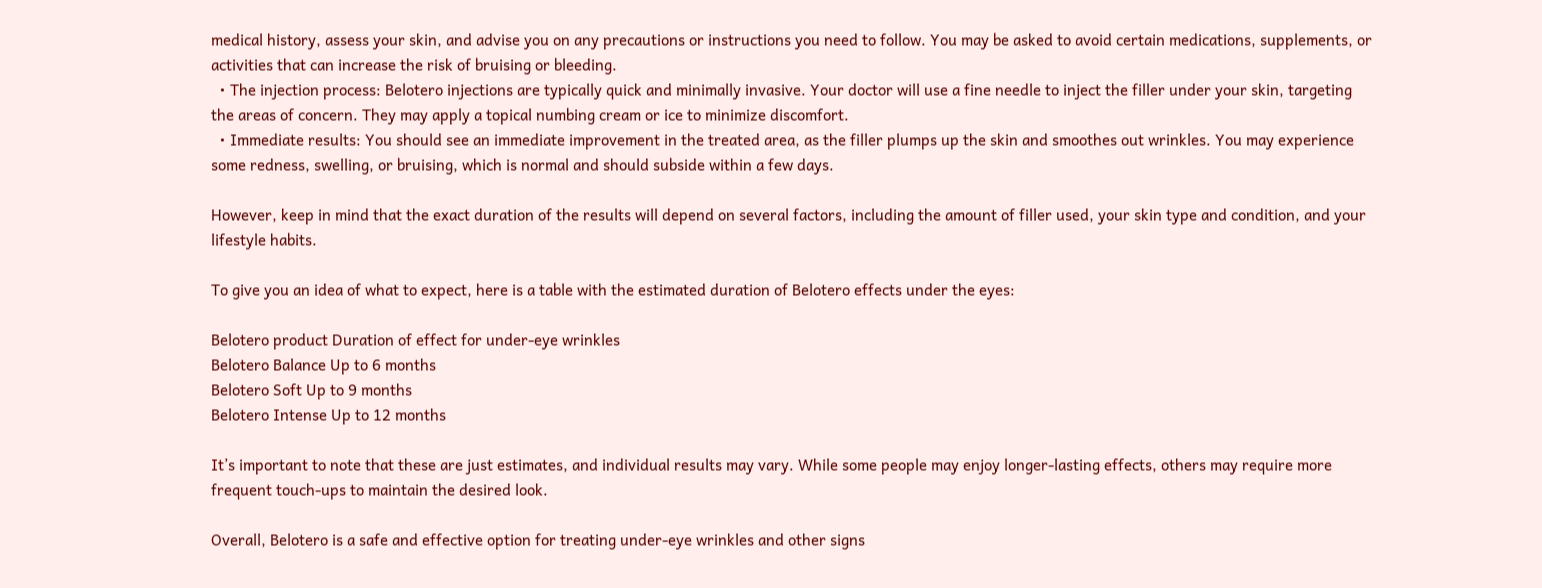medical history, assess your skin, and advise you on any precautions or instructions you need to follow. You may be asked to avoid certain medications, supplements, or activities that can increase the risk of bruising or bleeding.
  • The injection process: Belotero injections are typically quick and minimally invasive. Your doctor will use a fine needle to inject the filler under your skin, targeting the areas of concern. They may apply a topical numbing cream or ice to minimize discomfort.
  • Immediate results: You should see an immediate improvement in the treated area, as the filler plumps up the skin and smoothes out wrinkles. You may experience some redness, swelling, or bruising, which is normal and should subside within a few days.

However, keep in mind that the exact duration of the results will depend on several factors, including the amount of filler used, your skin type and condition, and your lifestyle habits.

To give you an idea of what to expect, here is a table with the estimated duration of Belotero effects under the eyes:

Belotero product Duration of effect for under-eye wrinkles
Belotero Balance Up to 6 months
Belotero Soft Up to 9 months
Belotero Intense Up to 12 months

It’s important to note that these are just estimates, and individual results may vary. While some people may enjoy longer-lasting effects, others may require more frequent touch-ups to maintain the desired look.

Overall, Belotero is a safe and effective option for treating under-eye wrinkles and other signs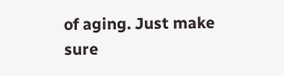of aging. Just make sure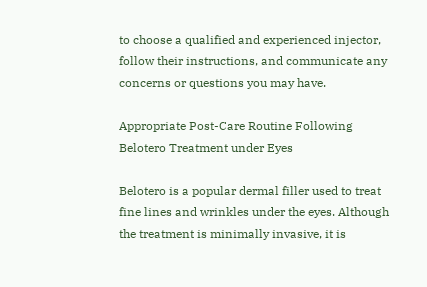to choose a qualified and experienced injector, follow their instructions, and communicate any concerns or questions you may have.

Appropriate Post-Care Routine Following Belotero Treatment under Eyes

Belotero is a popular dermal filler used to treat fine lines and wrinkles under the eyes. Although the treatment is minimally invasive, it is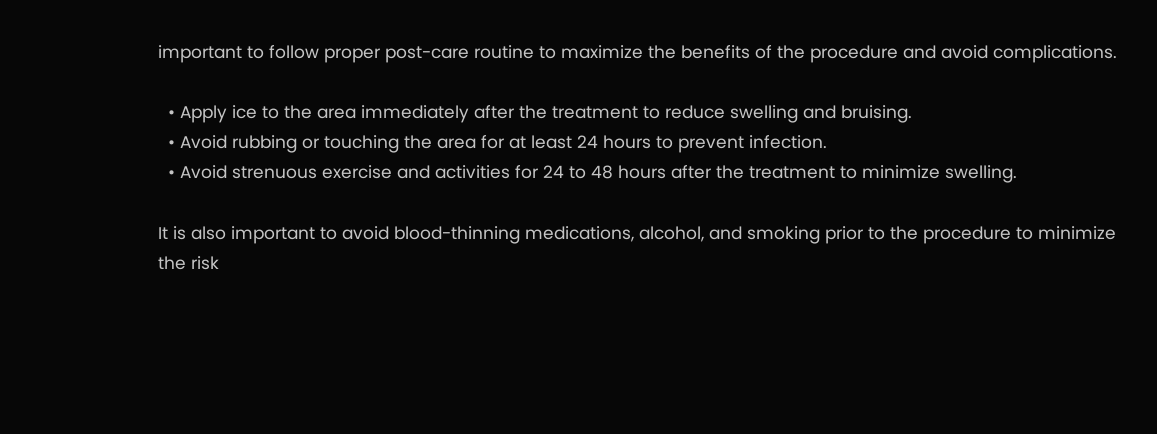important to follow proper post-care routine to maximize the benefits of the procedure and avoid complications.

  • Apply ice to the area immediately after the treatment to reduce swelling and bruising.
  • Avoid rubbing or touching the area for at least 24 hours to prevent infection.
  • Avoid strenuous exercise and activities for 24 to 48 hours after the treatment to minimize swelling.

It is also important to avoid blood-thinning medications, alcohol, and smoking prior to the procedure to minimize the risk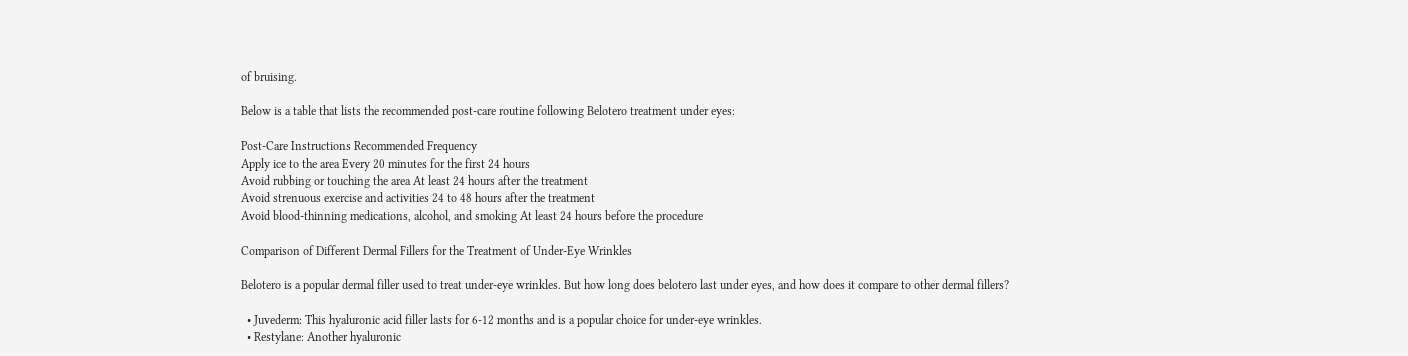of bruising.

Below is a table that lists the recommended post-care routine following Belotero treatment under eyes:

Post-Care Instructions Recommended Frequency
Apply ice to the area Every 20 minutes for the first 24 hours
Avoid rubbing or touching the area At least 24 hours after the treatment
Avoid strenuous exercise and activities 24 to 48 hours after the treatment
Avoid blood-thinning medications, alcohol, and smoking At least 24 hours before the procedure

Comparison of Different Dermal Fillers for the Treatment of Under-Eye Wrinkles

Belotero is a popular dermal filler used to treat under-eye wrinkles. But how long does belotero last under eyes, and how does it compare to other dermal fillers?

  • Juvederm: This hyaluronic acid filler lasts for 6-12 months and is a popular choice for under-eye wrinkles.
  • Restylane: Another hyaluronic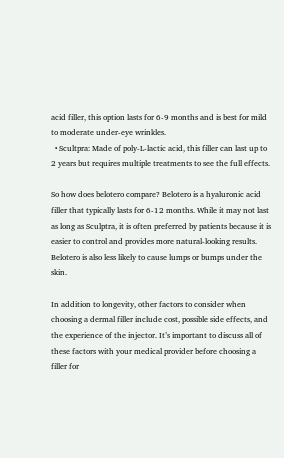acid filler, this option lasts for 6-9 months and is best for mild to moderate under-eye wrinkles.
  • Scultpra: Made of poly-L-lactic acid, this filler can last up to 2 years but requires multiple treatments to see the full effects.

So how does belotero compare? Belotero is a hyaluronic acid filler that typically lasts for 6-12 months. While it may not last as long as Sculptra, it is often preferred by patients because it is easier to control and provides more natural-looking results. Belotero is also less likely to cause lumps or bumps under the skin.

In addition to longevity, other factors to consider when choosing a dermal filler include cost, possible side effects, and the experience of the injector. It’s important to discuss all of these factors with your medical provider before choosing a filler for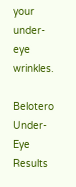your under-eye wrinkles.

Belotero Under-Eye Results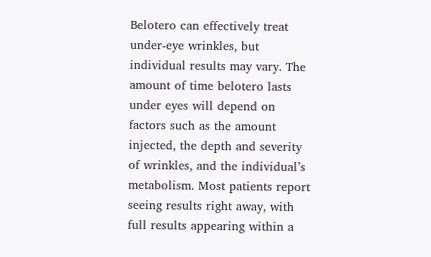Belotero can effectively treat under-eye wrinkles, but individual results may vary. The amount of time belotero lasts under eyes will depend on factors such as the amount injected, the depth and severity of wrinkles, and the individual’s metabolism. Most patients report seeing results right away, with full results appearing within a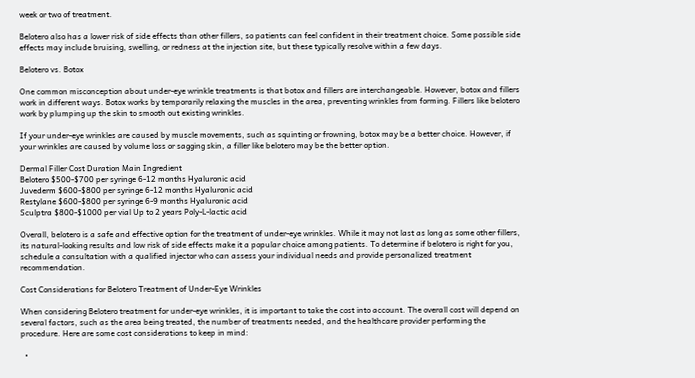week or two of treatment.

Belotero also has a lower risk of side effects than other fillers, so patients can feel confident in their treatment choice. Some possible side effects may include bruising, swelling, or redness at the injection site, but these typically resolve within a few days.

Belotero vs. Botox

One common misconception about under-eye wrinkle treatments is that botox and fillers are interchangeable. However, botox and fillers work in different ways. Botox works by temporarily relaxing the muscles in the area, preventing wrinkles from forming. Fillers like belotero work by plumping up the skin to smooth out existing wrinkles.

If your under-eye wrinkles are caused by muscle movements, such as squinting or frowning, botox may be a better choice. However, if your wrinkles are caused by volume loss or sagging skin, a filler like belotero may be the better option.

Dermal Filler Cost Duration Main Ingredient
Belotero $500-$700 per syringe 6-12 months Hyaluronic acid
Juvederm $600-$800 per syringe 6-12 months Hyaluronic acid
Restylane $600-$800 per syringe 6-9 months Hyaluronic acid
Sculptra $800-$1000 per vial Up to 2 years Poly-L-lactic acid

Overall, belotero is a safe and effective option for the treatment of under-eye wrinkles. While it may not last as long as some other fillers, its natural-looking results and low risk of side effects make it a popular choice among patients. To determine if belotero is right for you, schedule a consultation with a qualified injector who can assess your individual needs and provide personalized treatment recommendation.

Cost Considerations for Belotero Treatment of Under-Eye Wrinkles

When considering Belotero treatment for under-eye wrinkles, it is important to take the cost into account. The overall cost will depend on several factors, such as the area being treated, the number of treatments needed, and the healthcare provider performing the procedure. Here are some cost considerations to keep in mind:

  •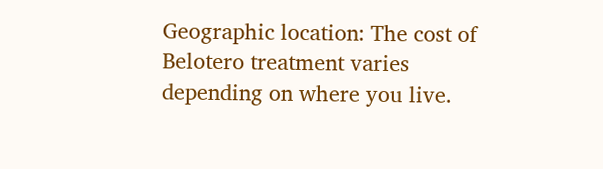Geographic location: The cost of Belotero treatment varies depending on where you live.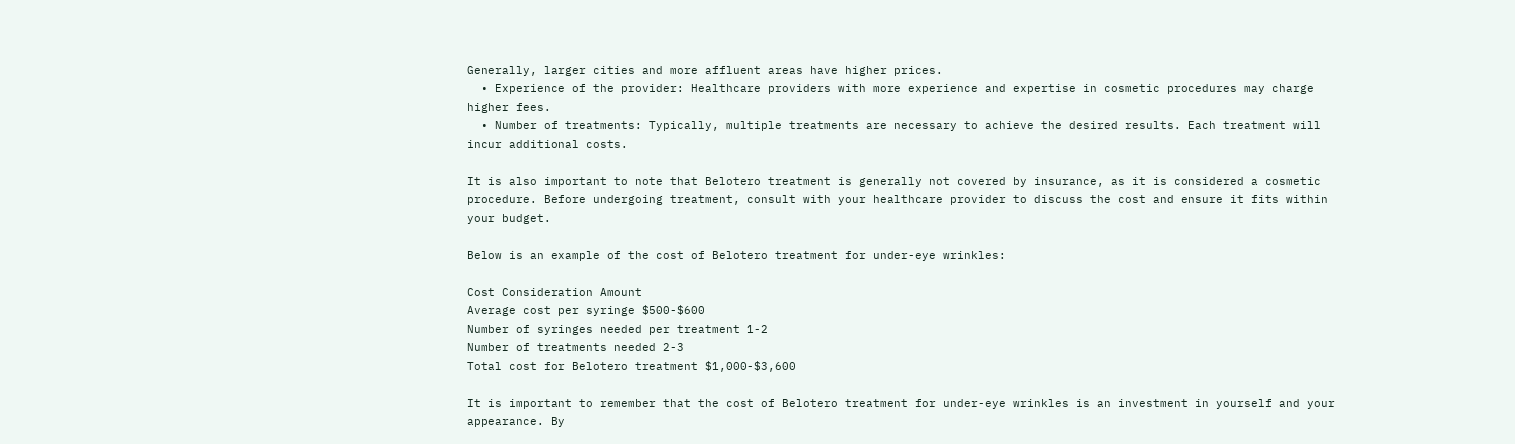Generally, larger cities and more affluent areas have higher prices.
  • Experience of the provider: Healthcare providers with more experience and expertise in cosmetic procedures may charge higher fees.
  • Number of treatments: Typically, multiple treatments are necessary to achieve the desired results. Each treatment will incur additional costs.

It is also important to note that Belotero treatment is generally not covered by insurance, as it is considered a cosmetic procedure. Before undergoing treatment, consult with your healthcare provider to discuss the cost and ensure it fits within your budget.

Below is an example of the cost of Belotero treatment for under-eye wrinkles:

Cost Consideration Amount
Average cost per syringe $500-$600
Number of syringes needed per treatment 1-2
Number of treatments needed 2-3
Total cost for Belotero treatment $1,000-$3,600

It is important to remember that the cost of Belotero treatment for under-eye wrinkles is an investment in yourself and your appearance. By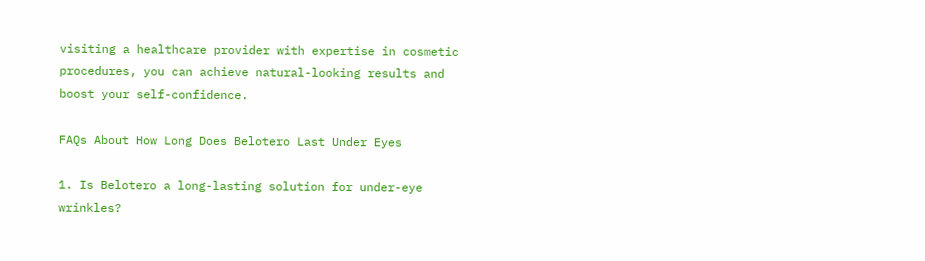visiting a healthcare provider with expertise in cosmetic procedures, you can achieve natural-looking results and boost your self-confidence.

FAQs About How Long Does Belotero Last Under Eyes

1. Is Belotero a long-lasting solution for under-eye wrinkles?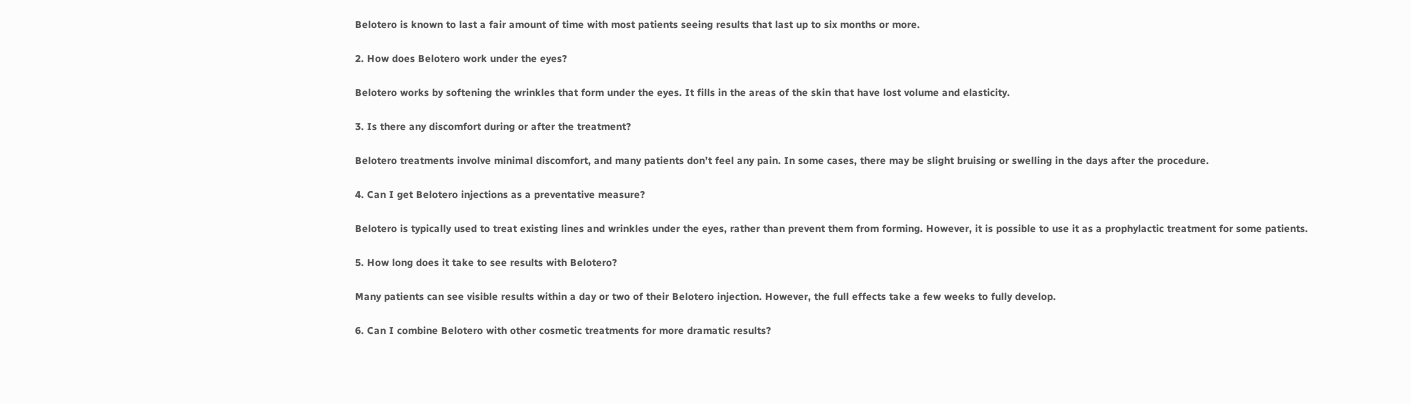Belotero is known to last a fair amount of time with most patients seeing results that last up to six months or more.

2. How does Belotero work under the eyes?

Belotero works by softening the wrinkles that form under the eyes. It fills in the areas of the skin that have lost volume and elasticity.

3. Is there any discomfort during or after the treatment?

Belotero treatments involve minimal discomfort, and many patients don’t feel any pain. In some cases, there may be slight bruising or swelling in the days after the procedure.

4. Can I get Belotero injections as a preventative measure?

Belotero is typically used to treat existing lines and wrinkles under the eyes, rather than prevent them from forming. However, it is possible to use it as a prophylactic treatment for some patients.

5. How long does it take to see results with Belotero?

Many patients can see visible results within a day or two of their Belotero injection. However, the full effects take a few weeks to fully develop.

6. Can I combine Belotero with other cosmetic treatments for more dramatic results?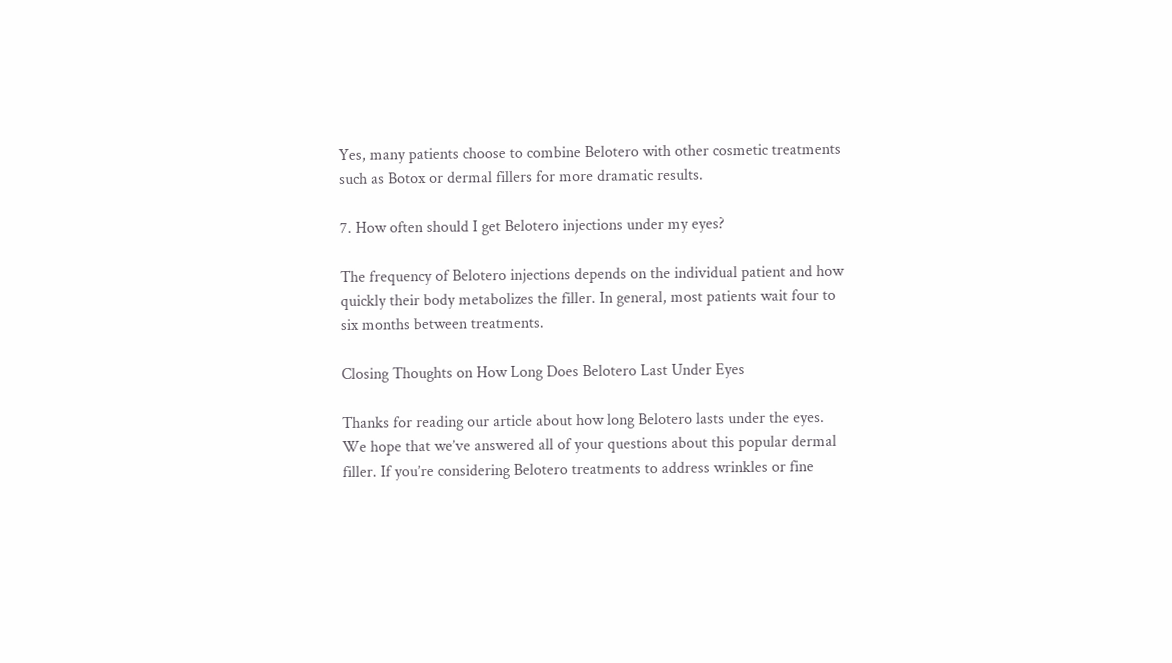Yes, many patients choose to combine Belotero with other cosmetic treatments such as Botox or dermal fillers for more dramatic results.

7. How often should I get Belotero injections under my eyes?

The frequency of Belotero injections depends on the individual patient and how quickly their body metabolizes the filler. In general, most patients wait four to six months between treatments.

Closing Thoughts on How Long Does Belotero Last Under Eyes

Thanks for reading our article about how long Belotero lasts under the eyes. We hope that we’ve answered all of your questions about this popular dermal filler. If you’re considering Belotero treatments to address wrinkles or fine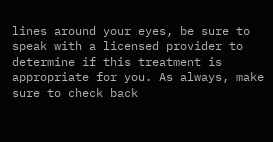lines around your eyes, be sure to speak with a licensed provider to determine if this treatment is appropriate for you. As always, make sure to check back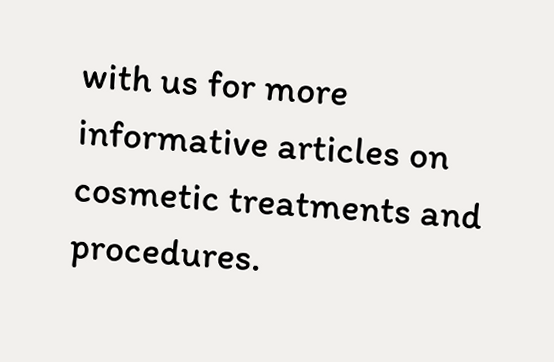with us for more informative articles on cosmetic treatments and procedures.